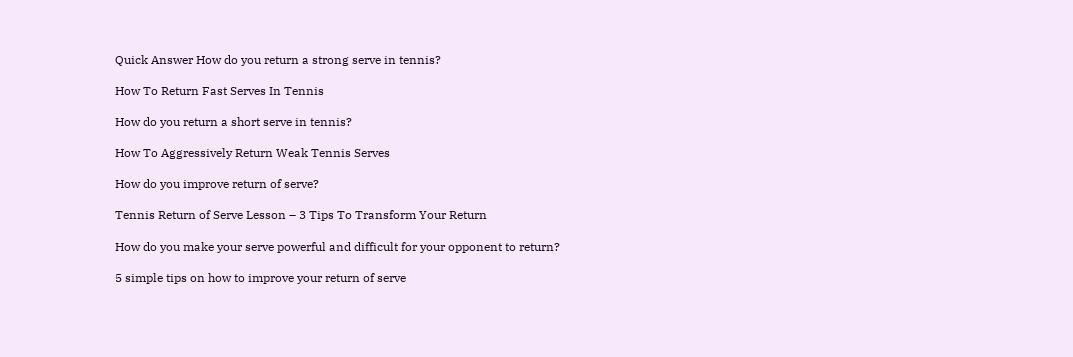Quick Answer How do you return a strong serve in tennis?

How To Return Fast Serves In Tennis

How do you return a short serve in tennis?

How To Aggressively Return Weak Tennis Serves

How do you improve return of serve?

Tennis Return of Serve Lesson – 3 Tips To Transform Your Return

How do you make your serve powerful and difficult for your opponent to return?

5 simple tips on how to improve your return of serve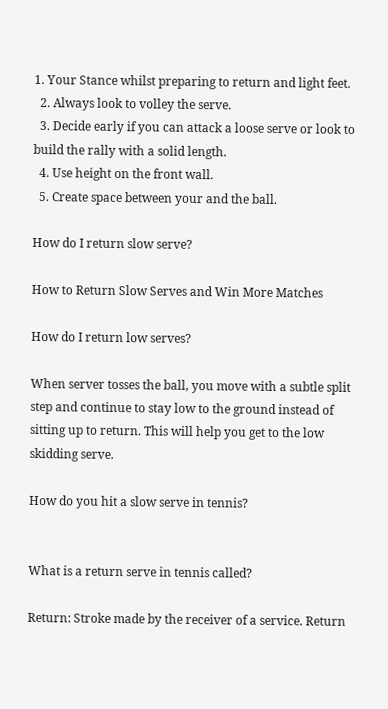1. Your Stance whilst preparing to return and light feet.
  2. Always look to volley the serve.
  3. Decide early if you can attack a loose serve or look to build the rally with a solid length.
  4. Use height on the front wall.
  5. Create space between your and the ball.

How do I return slow serve?

How to Return Slow Serves and Win More Matches

How do I return low serves?

When server tosses the ball, you move with a subtle split step and continue to stay low to the ground instead of sitting up to return. This will help you get to the low skidding serve.

How do you hit a slow serve in tennis?


What is a return serve in tennis called?

Return: Stroke made by the receiver of a service. Return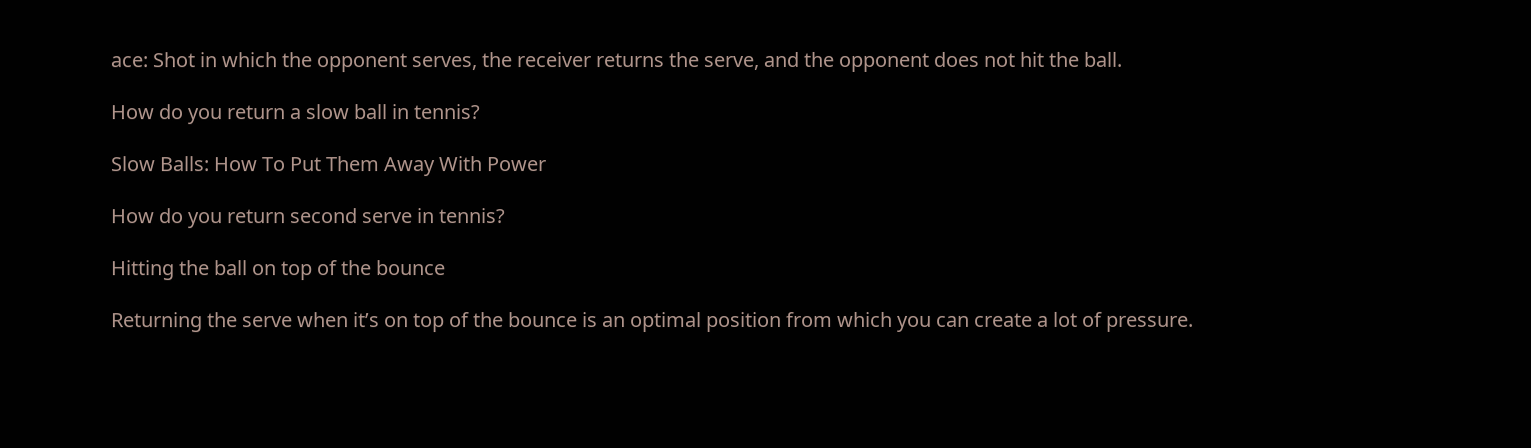ace: Shot in which the opponent serves, the receiver returns the serve, and the opponent does not hit the ball.

How do you return a slow ball in tennis?

Slow Balls: How To Put Them Away With Power

How do you return second serve in tennis?

Hitting the ball on top of the bounce

Returning the serve when it’s on top of the bounce is an optimal position from which you can create a lot of pressure.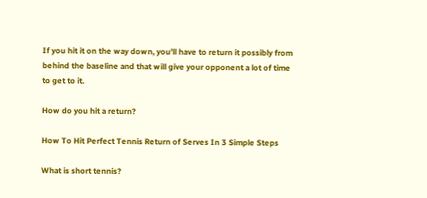If you hit it on the way down, you’ll have to return it possibly from behind the baseline and that will give your opponent a lot of time to get to it.

How do you hit a return?

How To Hit Perfect Tennis Return of Serves In 3 Simple Steps

What is short tennis?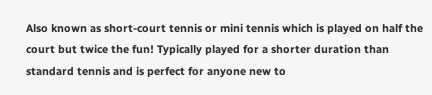Also known as short-court tennis or mini tennis which is played on half the court but twice the fun! Typically played for a shorter duration than standard tennis and is perfect for anyone new to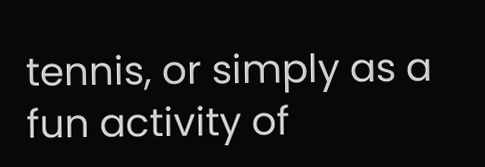tennis, or simply as a fun activity of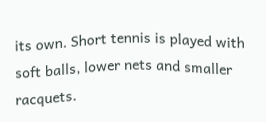its own. Short tennis is played with soft balls, lower nets and smaller racquets.